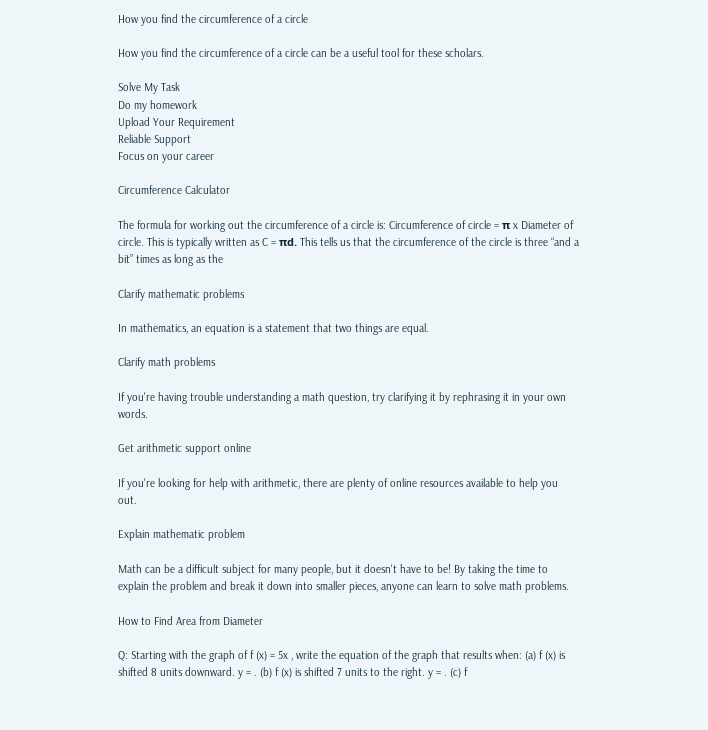How you find the circumference of a circle

How you find the circumference of a circle can be a useful tool for these scholars.

Solve My Task
Do my homework
Upload Your Requirement
Reliable Support
Focus on your career

Circumference Calculator

The formula for working out the circumference of a circle is: Circumference of circle = π x Diameter of circle. This is typically written as C = πd. This tells us that the circumference of the circle is three “and a bit” times as long as the

Clarify mathematic problems

In mathematics, an equation is a statement that two things are equal.

Clarify math problems

If you're having trouble understanding a math question, try clarifying it by rephrasing it in your own words.

Get arithmetic support online

If you're looking for help with arithmetic, there are plenty of online resources available to help you out.

Explain mathematic problem

Math can be a difficult subject for many people, but it doesn't have to be! By taking the time to explain the problem and break it down into smaller pieces, anyone can learn to solve math problems.

How to Find Area from Diameter

Q: Starting with the graph of f (x) = 5x , write the equation of the graph that results when: (a) f (x) is shifted 8 units downward. y = . (b) f (x) is shifted 7 units to the right. y = . (c) f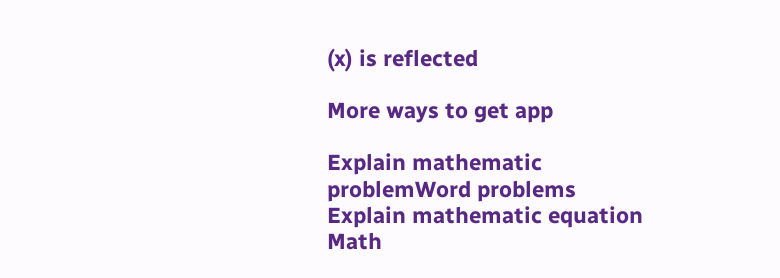(x) is reflected

More ways to get app

Explain mathematic problemWord problems
Explain mathematic equation
Math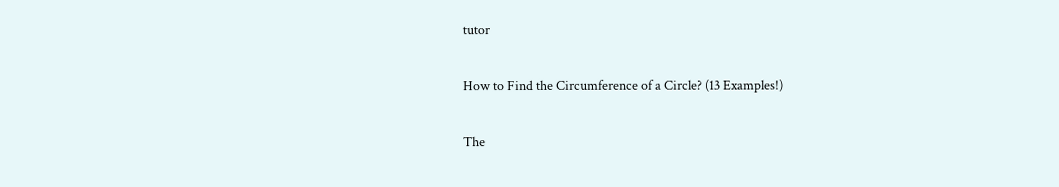tutor

How to Find the Circumference of a Circle? (13 Examples!)

The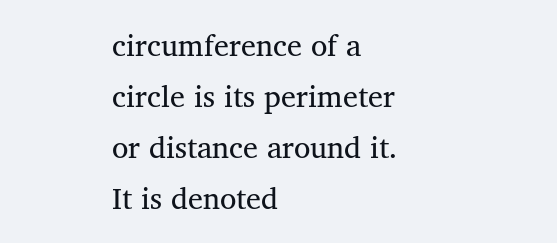circumference of a circle is its perimeter or distance around it. It is denoted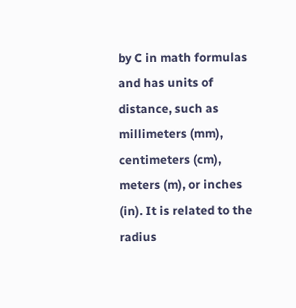by C in math formulas and has units of distance, such as millimeters (mm), centimeters (cm), meters (m), or inches (in). It is related to the radius